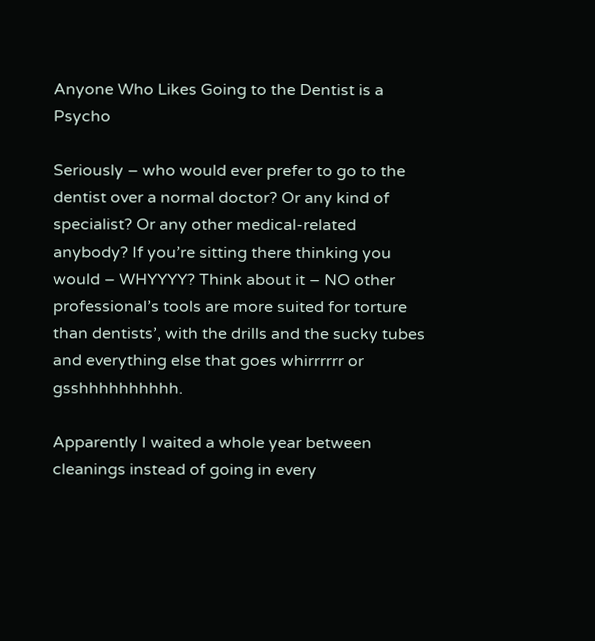Anyone Who Likes Going to the Dentist is a Psycho

Seriously – who would ever prefer to go to the dentist over a normal doctor? Or any kind of specialist? Or any other medical-related anybody? If you’re sitting there thinking you would – WHYYYY? Think about it – NO other professional’s tools are more suited for torture than dentists’, with the drills and the sucky tubes and everything else that goes whirrrrrr or gsshhhhhhhhhh.

Apparently I waited a whole year between cleanings instead of going in every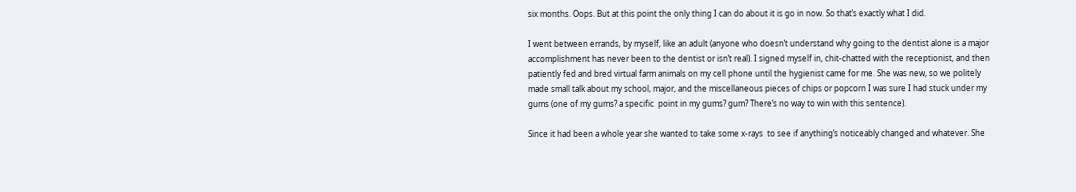six months. Oops. But at this point the only thing I can do about it is go in now. So that’s exactly what I did.

I went between errands, by myself, like an adult (anyone who doesn’t understand why going to the dentist alone is a major accomplishment has never been to the dentist or isn’t real). I signed myself in, chit-chatted with the receptionist, and then patiently fed and bred virtual farm animals on my cell phone until the hygienist came for me. She was new, so we politely made small talk about my school, major, and the miscellaneous pieces of chips or popcorn I was sure I had stuck under my gums (one of my gums? a specific  point in my gums? gum? There’s no way to win with this sentence).

Since it had been a whole year she wanted to take some x-rays  to see if anything’s noticeably changed and whatever. She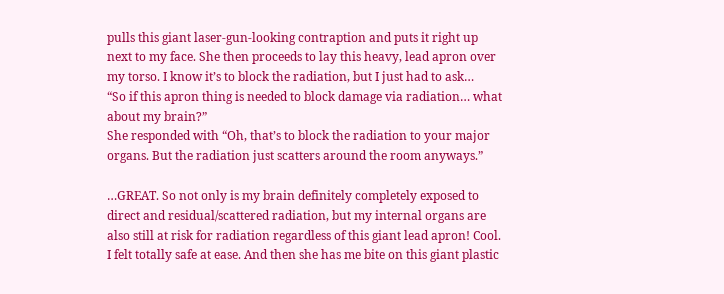pulls this giant laser-gun-looking contraption and puts it right up next to my face. She then proceeds to lay this heavy, lead apron over my torso. I know it’s to block the radiation, but I just had to ask…
“So if this apron thing is needed to block damage via radiation… what about my brain?”
She responded with “Oh, that’s to block the radiation to your major organs. But the radiation just scatters around the room anyways.”

…GREAT. So not only is my brain definitely completely exposed to direct and residual/scattered radiation, but my internal organs are also still at risk for radiation regardless of this giant lead apron! Cool. I felt totally safe at ease. And then she has me bite on this giant plastic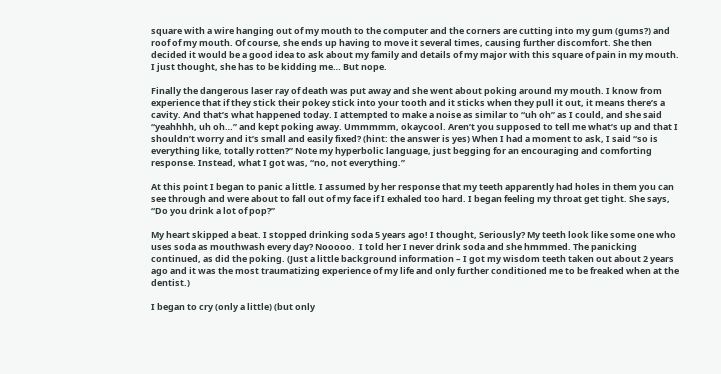square with a wire hanging out of my mouth to the computer and the corners are cutting into my gum (gums?) and roof of my mouth. Of course, she ends up having to move it several times, causing further discomfort. She then decided it would be a good idea to ask about my family and details of my major with this square of pain in my mouth. I just thought, she has to be kidding me… But nope.

Finally the dangerous laser ray of death was put away and she went about poking around my mouth. I know from experience that if they stick their pokey stick into your tooth and it sticks when they pull it out, it means there’s a cavity. And that’s what happened today. I attempted to make a noise as similar to “uh oh” as I could, and she said “yeahhhh, uh oh…” and kept poking away. Ummmmm, okaycool. Aren’t you supposed to tell me what’s up and that I shouldn’t worry and it’s small and easily fixed? (hint: the answer is yes) When I had a moment to ask, I said “so is everything like, totally rotten?” Note my hyperbolic language, just begging for an encouraging and comforting response. Instead, what I got was, “no, not everything.”

At this point I began to panic a little. I assumed by her response that my teeth apparently had holes in them you can see through and were about to fall out of my face if I exhaled too hard. I began feeling my throat get tight. She says, “Do you drink a lot of pop?”

My heart skipped a beat. I stopped drinking soda 5 years ago! I thought, Seriously? My teeth look like some one who uses soda as mouthwash every day? Nooooo.  I told her I never drink soda and she hmmmed. The panicking continued, as did the poking. (Just a little background information – I got my wisdom teeth taken out about 2 years ago and it was the most traumatizing experience of my life and only further conditioned me to be freaked when at the dentist.)

I began to cry (only a little) (but only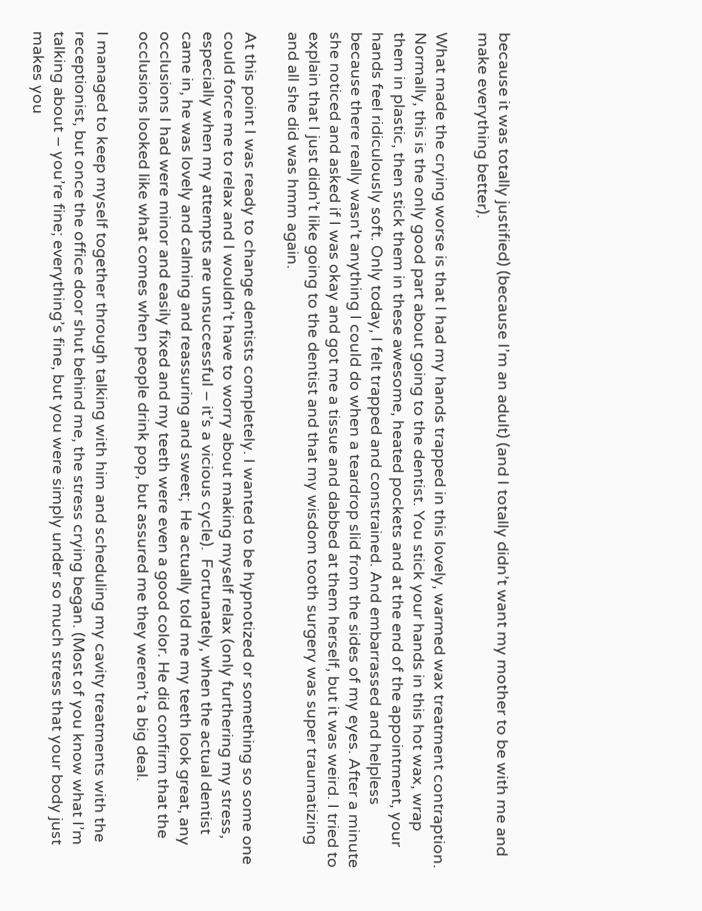because it was totally justified) (because I’m an adult) (and I totally didn’t want my mother to be with me and make everything better).

What made the crying worse is that I had my hands trapped in this lovely, warmed wax treatment contraption. Normally, this is the only good part about going to the dentist. You stick your hands in this hot wax, wrap them in plastic, then stick them in these awesome, heated pockets and at the end of the appointment, your hands feel ridiculously soft. Only today, I felt trapped and constrained. And embarrassed and helpless because there really wasn’t anything I could do when a teardrop slid from the sides of my eyes. After a minute she noticed and asked if I was okay and got me a tissue and dabbed at them herself, but it was weird. I tried to explain that I just didn’t like going to the dentist and that my wisdom tooth surgery was super traumatizing and all she did was hmm again.

At this point I was ready to change dentists completely. I wanted to be hypnotized or something so some one could force me to relax and I wouldn’t have to worry about making myself relax (only furthering my stress, especially when my attempts are unsuccessful – it’s a vicious cycle).  Fortunately, when the actual dentist came in, he was lovely and calming and reassuring and sweet;  He actually told me my teeth look great, any occlusions I had were minor and easily fixed and my teeth were even a good color. He did confirm that the occlusions looked like what comes when people drink pop, but assured me they weren’t a big deal.

I managed to keep myself together through talking with him and scheduling my cavity treatments with the receptionist, but once the office door shut behind me, the stress crying began. (Most of you know what I’m talking about – you’re fine; everything’s fine, but you were simply under so much stress that your body just makes you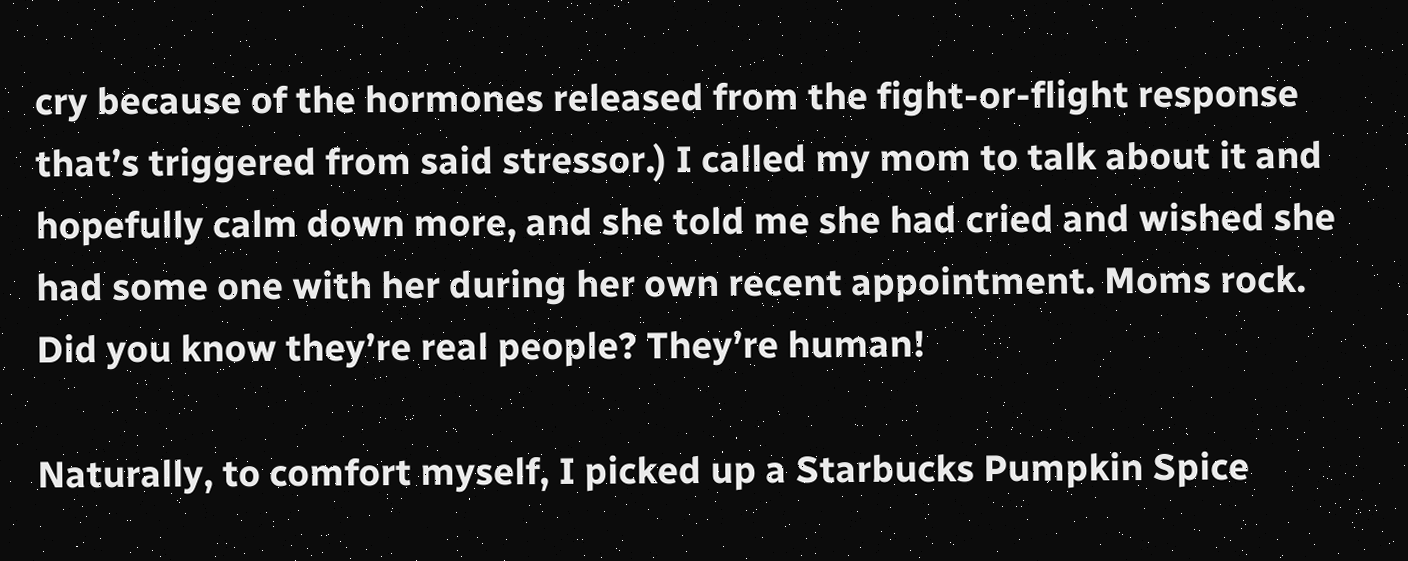cry because of the hormones released from the fight-or-flight response that’s triggered from said stressor.) I called my mom to talk about it and hopefully calm down more, and she told me she had cried and wished she had some one with her during her own recent appointment. Moms rock. Did you know they’re real people? They’re human!

Naturally, to comfort myself, I picked up a Starbucks Pumpkin Spice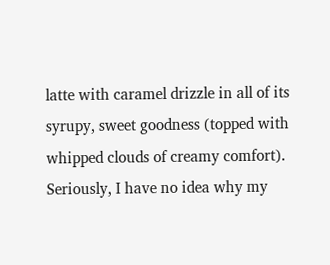latte with caramel drizzle in all of its syrupy, sweet goodness (topped with whipped clouds of creamy comfort). Seriously, I have no idea why my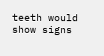teeth would show signs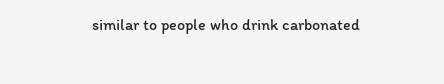similar to people who drink carbonated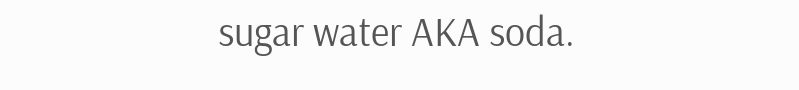sugar water AKA soda.